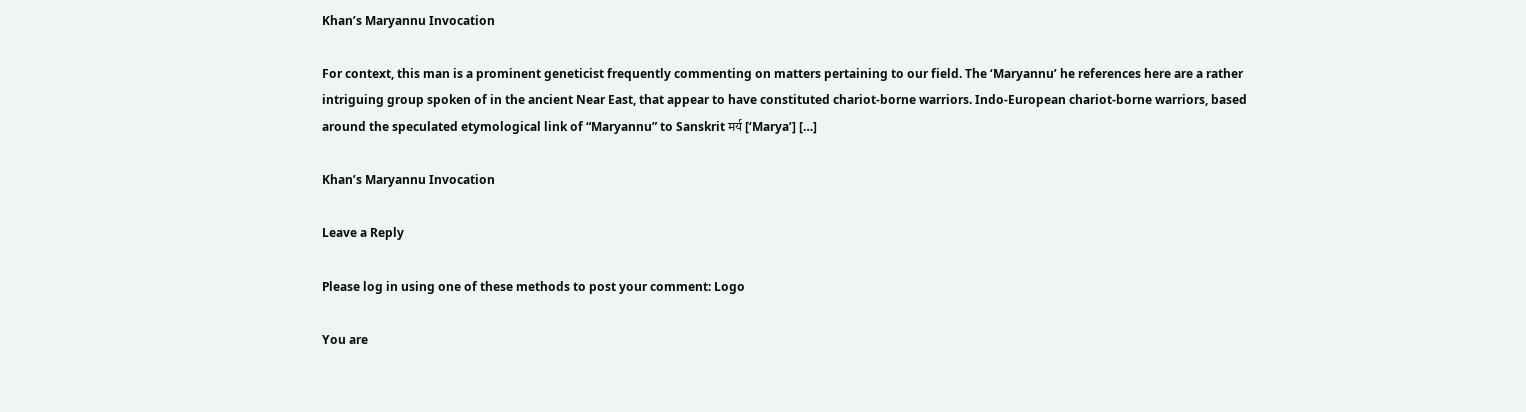Khan’s Maryannu Invocation

For context, this man is a prominent geneticist frequently commenting on matters pertaining to our field. The ‘Maryannu’ he references here are a rather intriguing group spoken of in the ancient Near East, that appear to have constituted chariot-borne warriors. Indo-European chariot-borne warriors, based around the speculated etymological link of “Maryannu” to Sanskrit मर्य [‘Marya’] […]

Khan’s Maryannu Invocation

Leave a Reply

Please log in using one of these methods to post your comment: Logo

You are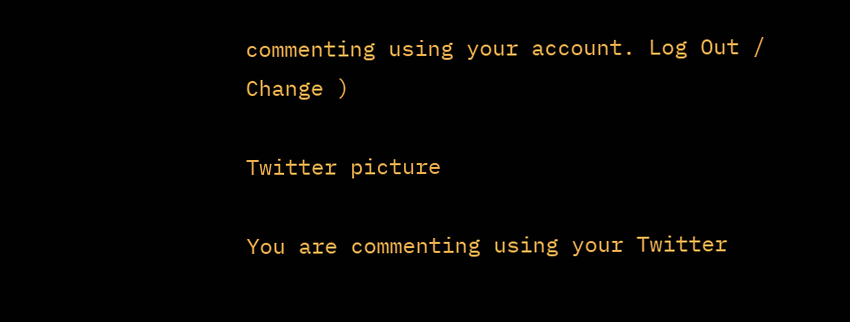commenting using your account. Log Out /  Change )

Twitter picture

You are commenting using your Twitter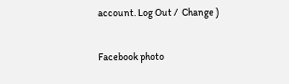account. Log Out /  Change )

Facebook photo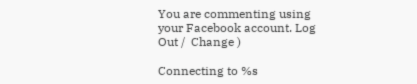You are commenting using your Facebook account. Log Out /  Change )

Connecting to %s